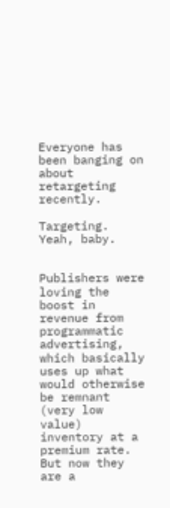Everyone has been banging on about retargeting recently.

Targeting. Yeah, baby.


Publishers were loving the boost in revenue from programmatic advertising, which basically uses up what would otherwise be remnant (very low value) inventory at a premium rate. But now they are a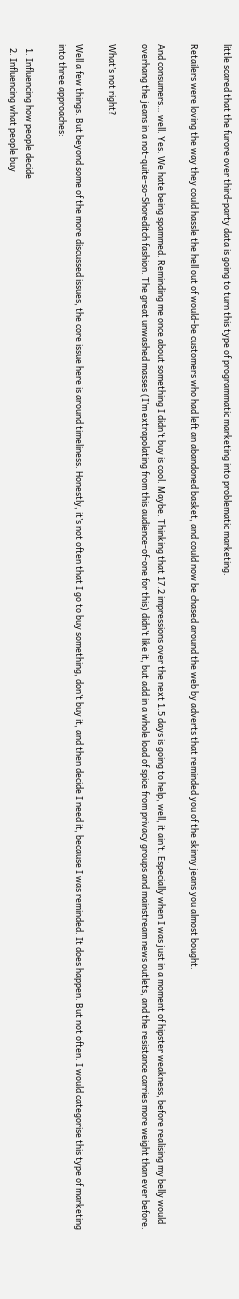little scared that the furore over third-party data is going to turn this type of programmatic marketing into problematic marketing.

Retailers were loving the way they could hassle the hell out of would-be customers who had left an abandoned basket, and could now be chased around the web by adverts that reminded you of the skinny jeans you almost bought.

And consumers… well. Yes. We hate being spammed. Reminding me once about something I didn’t buy is cool. Maybe. Thinking that 17.2 impressions over the next 1.5 days is going to help, well, it ain’t. Especially when I was just in a moment of hipster weakness, before realising my belly would overhang the jeans in a not-quite-so-Shoreditch fashion. The great unwashed masses (I’m extrapolating from this audience-of-one for this) didn’t like it, but add in a whole load of spice from privacy groups and mainstream news outlets, and the resistance carries more weight than ever before.

What’s not right?

Well a few things. But beyond some of the more discussed issues, the core issue here is around timeliness. Honestly, it’s not often that I go to buy something, don’t buy it, and then decide I need it, because I was reminded. It does happen. But not often. I would categorise this type of marketing into three approaches:

  1. Influencing how people decide
  2. Influencing what people buy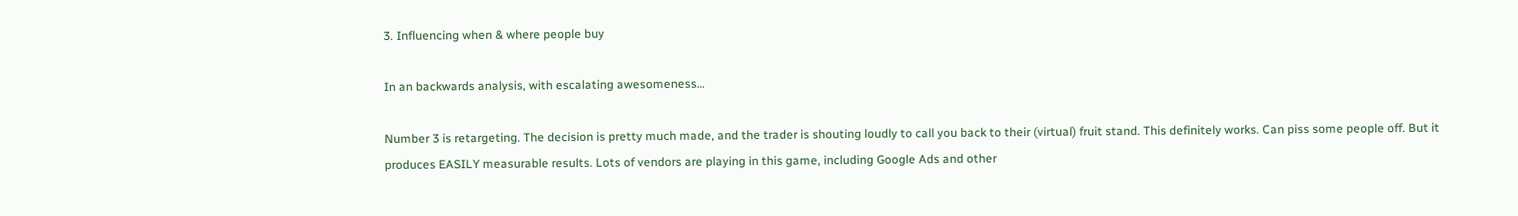3. Influencing when & where people buy

In an backwards analysis, with escalating awesomeness…

Number 3 is retargeting. The decision is pretty much made, and the trader is shouting loudly to call you back to their (virtual) fruit stand. This definitely works. Can piss some people off. But it produces EASILY measurable results. Lots of vendors are playing in this game, including Google Ads and other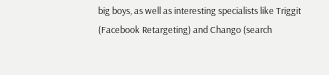big boys, as well as interesting specialists like Triggit (Facebook Retargeting) and Chango (search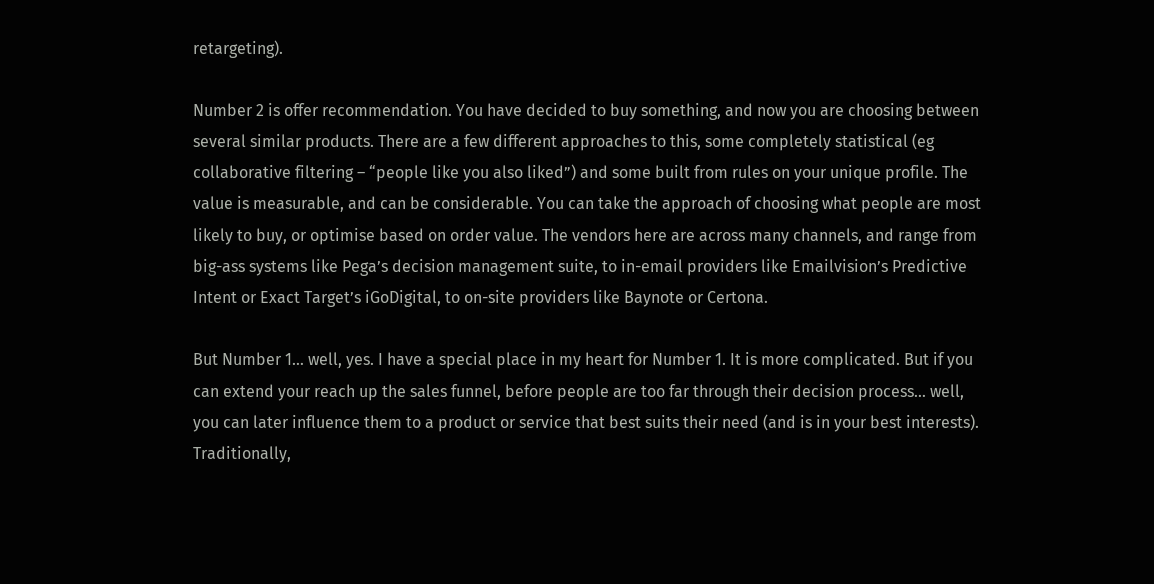retargeting).

Number 2 is offer recommendation. You have decided to buy something, and now you are choosing between several similar products. There are a few different approaches to this, some completely statistical (eg collaborative filtering – “people like you also liked”) and some built from rules on your unique profile. The value is measurable, and can be considerable. You can take the approach of choosing what people are most likely to buy, or optimise based on order value. The vendors here are across many channels, and range from big-ass systems like Pega’s decision management suite, to in-email providers like Emailvision’s Predictive Intent or Exact Target’s iGoDigital, to on-site providers like Baynote or Certona.

But Number 1… well, yes. I have a special place in my heart for Number 1. It is more complicated. But if you can extend your reach up the sales funnel, before people are too far through their decision process… well, you can later influence them to a product or service that best suits their need (and is in your best interests). Traditionally,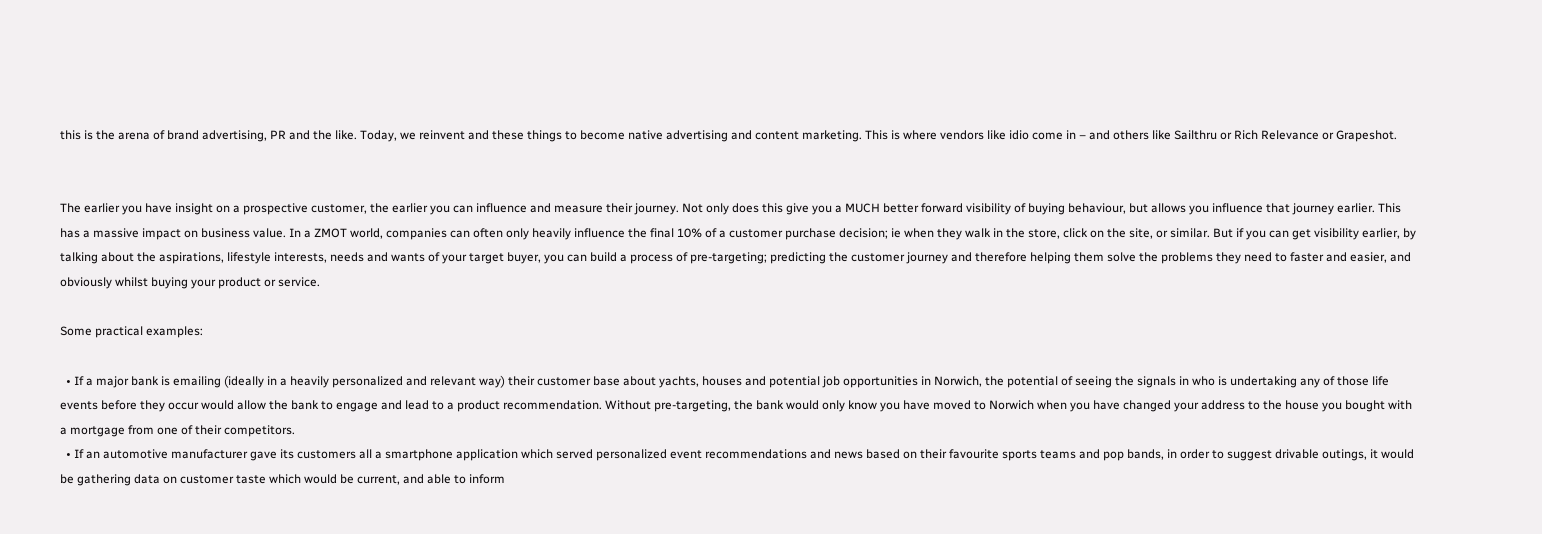this is the arena of brand advertising, PR and the like. Today, we reinvent and these things to become native advertising and content marketing. This is where vendors like idio come in – and others like Sailthru or Rich Relevance or Grapeshot.


The earlier you have insight on a prospective customer, the earlier you can influence and measure their journey. Not only does this give you a MUCH better forward visibility of buying behaviour, but allows you influence that journey earlier. This has a massive impact on business value. In a ZMOT world, companies can often only heavily influence the final 10% of a customer purchase decision; ie when they walk in the store, click on the site, or similar. But if you can get visibility earlier, by talking about the aspirations, lifestyle interests, needs and wants of your target buyer, you can build a process of pre-targeting; predicting the customer journey and therefore helping them solve the problems they need to faster and easier, and obviously whilst buying your product or service.

Some practical examples:

  • If a major bank is emailing (ideally in a heavily personalized and relevant way) their customer base about yachts, houses and potential job opportunities in Norwich, the potential of seeing the signals in who is undertaking any of those life events before they occur would allow the bank to engage and lead to a product recommendation. Without pre-targeting, the bank would only know you have moved to Norwich when you have changed your address to the house you bought with a mortgage from one of their competitors.
  • If an automotive manufacturer gave its customers all a smartphone application which served personalized event recommendations and news based on their favourite sports teams and pop bands, in order to suggest drivable outings, it would be gathering data on customer taste which would be current, and able to inform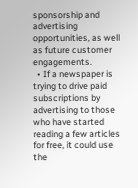sponsorship and advertising opportunities, as well as future customer engagements.
  • If a newspaper is trying to drive paid subscriptions by advertising to those who have started reading a few articles for free, it could use the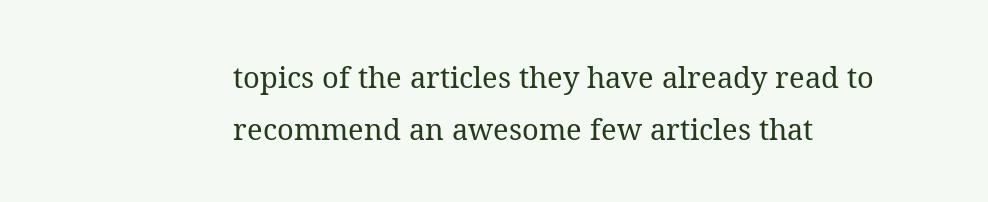topics of the articles they have already read to recommend an awesome few articles that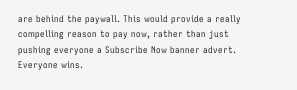are behind the paywall. This would provide a really compelling reason to pay now, rather than just pushing everyone a Subscribe Now banner advert. Everyone wins.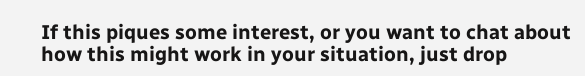If this piques some interest, or you want to chat about how this might work in your situation, just drop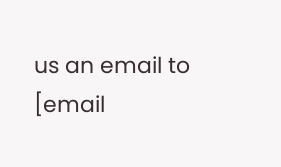us an email to [email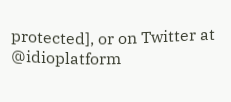protected], or on Twitter at @idioplatform